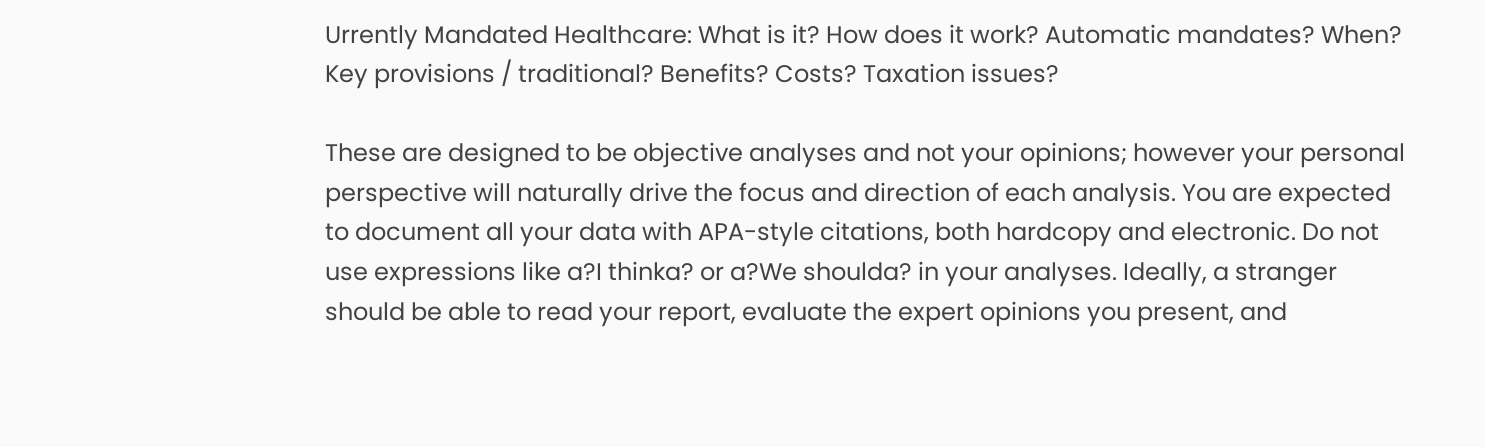Urrently Mandated Healthcare: What is it? How does it work? Automatic mandates? When? Key provisions / traditional? Benefits? Costs? Taxation issues?

These are designed to be objective analyses and not your opinions; however your personal perspective will naturally drive the focus and direction of each analysis. You are expected to document all your data with APA-style citations, both hardcopy and electronic. Do not use expressions like a?I thinka? or a?We shoulda? in your analyses. Ideally, a stranger should be able to read your report, evaluate the expert opinions you present, and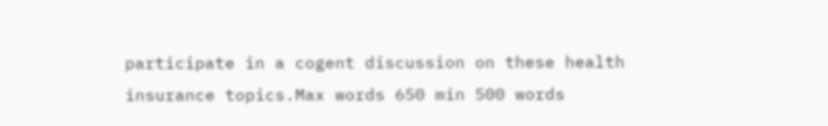participate in a cogent discussion on these health insurance topics.Max words 650 min 500 words